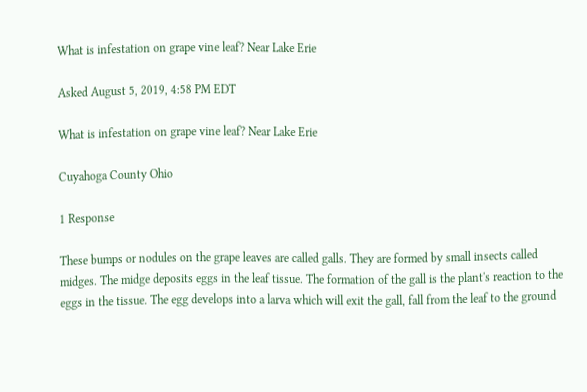What is infestation on grape vine leaf? Near Lake Erie

Asked August 5, 2019, 4:58 PM EDT

What is infestation on grape vine leaf? Near Lake Erie

Cuyahoga County Ohio

1 Response

These bumps or nodules on the grape leaves are called galls. They are formed by small insects called midges. The midge deposits eggs in the leaf tissue. The formation of the gall is the plant's reaction to the eggs in the tissue. The egg develops into a larva which will exit the gall, fall from the leaf to the ground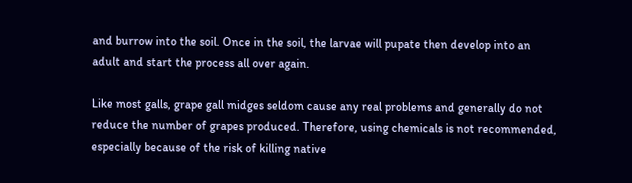and burrow into the soil. Once in the soil, the larvae will pupate then develop into an adult and start the process all over again.

Like most galls, grape gall midges seldom cause any real problems and generally do not reduce the number of grapes produced. Therefore, using chemicals is not recommended, especially because of the risk of killing native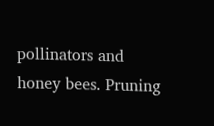pollinators and honey bees. Pruning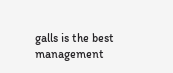galls is the best management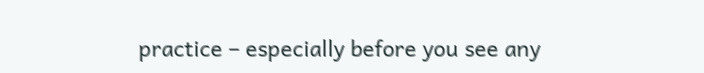practice – especially before you see any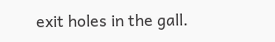exit holes in the gall.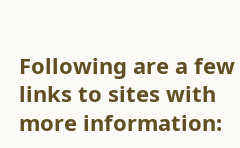Following are a few links to sites with more information: